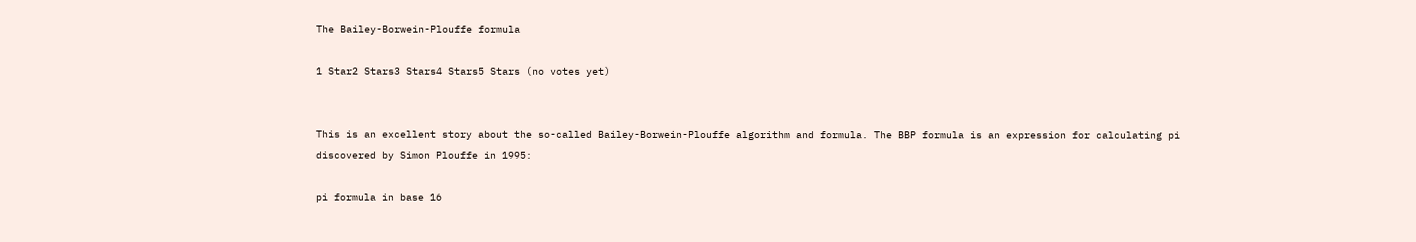The Bailey-Borwein-Plouffe formula

1 Star2 Stars3 Stars4 Stars5 Stars (no votes yet)


This is an excellent story about the so-called Bailey-Borwein-Plouffe algorithm and formula. The BBP formula is an expression for calculating pi discovered by Simon Plouffe in 1995:

pi formula in base 16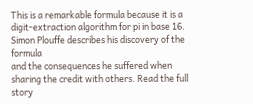This is a remarkable formula because it is a digit-extraction algorithm for pi in base 16. Simon Plouffe describes his discovery of the formula
and the consequences he suffered when sharing the credit with others. Read the full story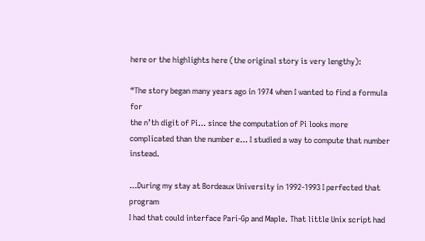here or the highlights here (the original story is very lengthy):

“The story began many years ago in 1974 when I wanted to find a formula for
the n’th digit of Pi… since the computation of Pi looks more complicated than the number e… I studied a way to compute that number instead.

…During my stay at Bordeaux University in 1992-1993 I perfected that program
I had that could interface Pari-Gp and Maple. That little Unix script had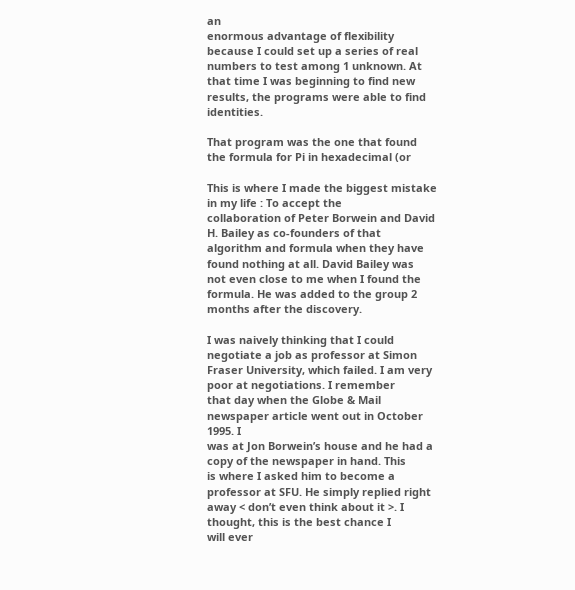an
enormous advantage of flexibility because I could set up a series of real
numbers to test among 1 unknown. At that time I was beginning to find new
results, the programs were able to find identities.

That program was the one that found the formula for Pi in hexadecimal (or

This is where I made the biggest mistake in my life : To accept the
collaboration of Peter Borwein and David H. Bailey as co-founders of that
algorithm and formula when they have found nothing at all. David Bailey was
not even close to me when I found the formula. He was added to the group 2
months after the discovery.

I was naively thinking that I could negotiate a job as professor at Simon
Fraser University, which failed. I am very poor at negotiations. I remember
that day when the Globe & Mail newspaper article went out in October 1995. I
was at Jon Borwein’s house and he had a copy of the newspaper in hand. This
is where I asked him to become a professor at SFU. He simply replied right
away < don’t even think about it >. I thought, this is the best chance I
will ever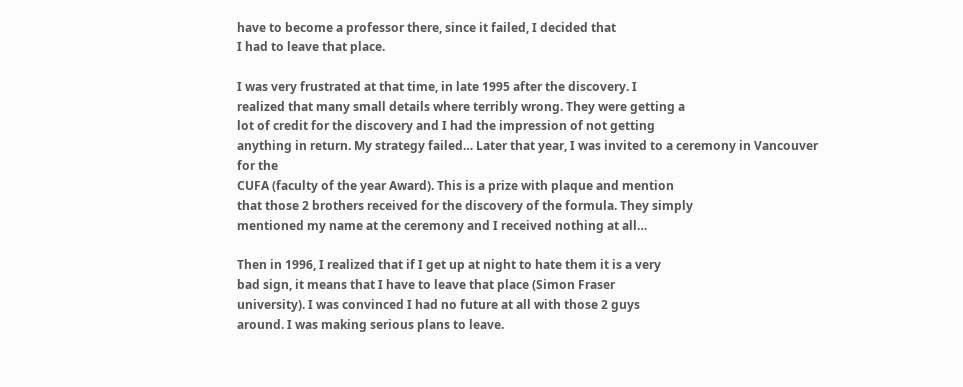have to become a professor there, since it failed, I decided that
I had to leave that place.

I was very frustrated at that time, in late 1995 after the discovery. I
realized that many small details where terribly wrong. They were getting a
lot of credit for the discovery and I had the impression of not getting
anything in return. My strategy failed… Later that year, I was invited to a ceremony in Vancouver for the
CUFA (faculty of the year Award). This is a prize with plaque and mention
that those 2 brothers received for the discovery of the formula. They simply
mentioned my name at the ceremony and I received nothing at all…

Then in 1996, I realized that if I get up at night to hate them it is a very
bad sign, it means that I have to leave that place (Simon Fraser
university). I was convinced I had no future at all with those 2 guys
around. I was making serious plans to leave.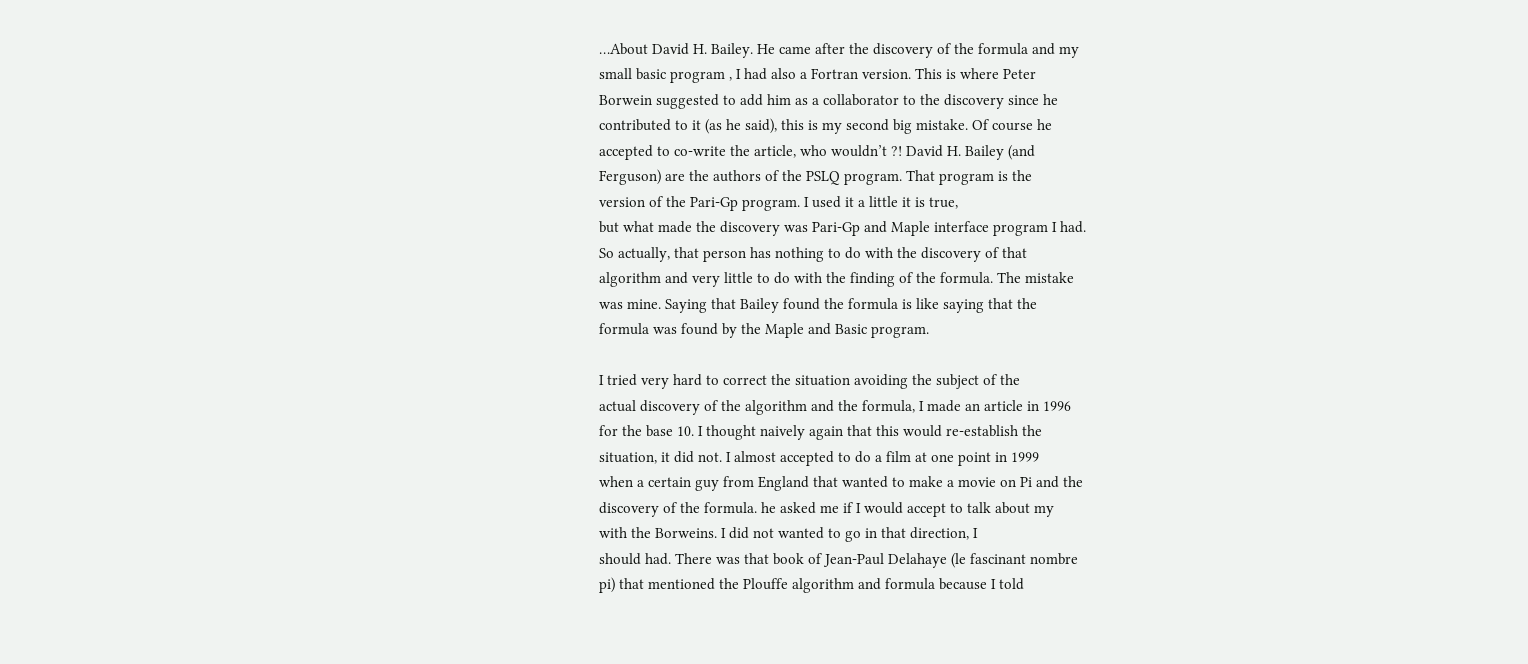…About David H. Bailey. He came after the discovery of the formula and my
small basic program , I had also a Fortran version. This is where Peter
Borwein suggested to add him as a collaborator to the discovery since he
contributed to it (as he said), this is my second big mistake. Of course he
accepted to co-write the article, who wouldn’t ?! David H. Bailey (and
Ferguson) are the authors of the PSLQ program. That program is the
version of the Pari-Gp program. I used it a little it is true,
but what made the discovery was Pari-Gp and Maple interface program I had.
So actually, that person has nothing to do with the discovery of that
algorithm and very little to do with the finding of the formula. The mistake
was mine. Saying that Bailey found the formula is like saying that the
formula was found by the Maple and Basic program.

I tried very hard to correct the situation avoiding the subject of the
actual discovery of the algorithm and the formula, I made an article in 1996
for the base 10. I thought naively again that this would re-establish the
situation, it did not. I almost accepted to do a film at one point in 1999
when a certain guy from England that wanted to make a movie on Pi and the
discovery of the formula. he asked me if I would accept to talk about my
with the Borweins. I did not wanted to go in that direction, I
should had. There was that book of Jean-Paul Delahaye (le fascinant nombre
pi) that mentioned the Plouffe algorithm and formula because I told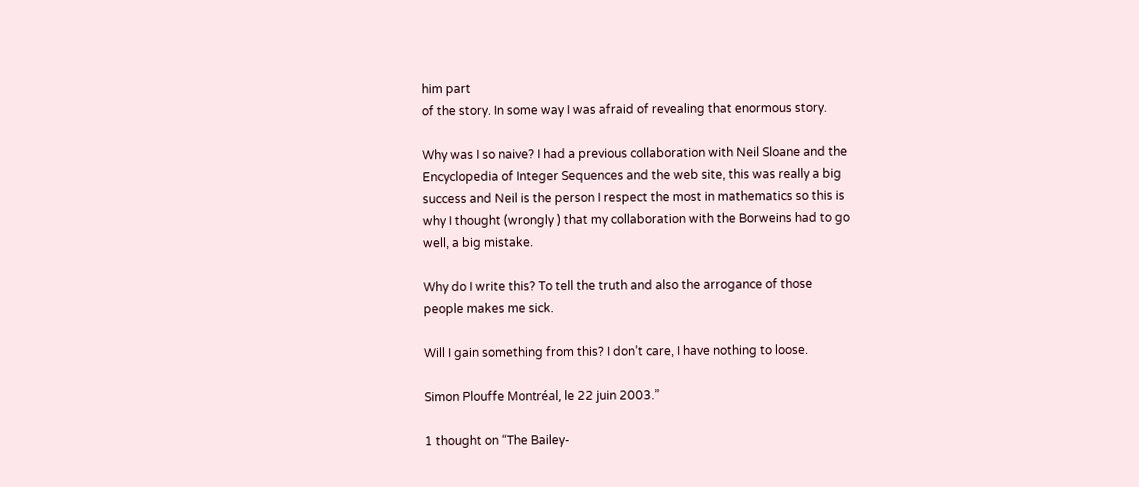him part
of the story. In some way I was afraid of revealing that enormous story.

Why was I so naive? I had a previous collaboration with Neil Sloane and the
Encyclopedia of Integer Sequences and the web site, this was really a big
success and Neil is the person I respect the most in mathematics so this is
why I thought (wrongly ) that my collaboration with the Borweins had to go
well, a big mistake.

Why do I write this? To tell the truth and also the arrogance of those
people makes me sick.

Will I gain something from this? I don’t care, I have nothing to loose.

Simon Plouffe Montréal, le 22 juin 2003.”

1 thought on “The Bailey-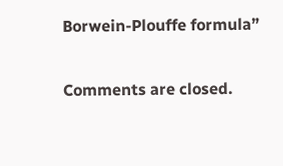Borwein-Plouffe formula”

Comments are closed.